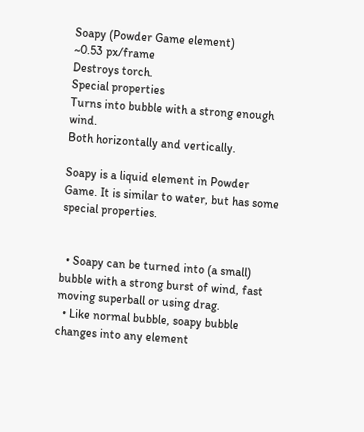Soapy (Powder Game element)
~0.53 px/frame
Destroys torch.
Special properties
Turns into bubble with a strong enough wind.
Both horizontally and vertically.

Soapy is a liquid element in Powder Game. It is similar to water, but has some special properties.


  • Soapy can be turned into (a small) bubble with a strong burst of wind, fast moving superball or using drag.
  • Like normal bubble, soapy bubble changes into any element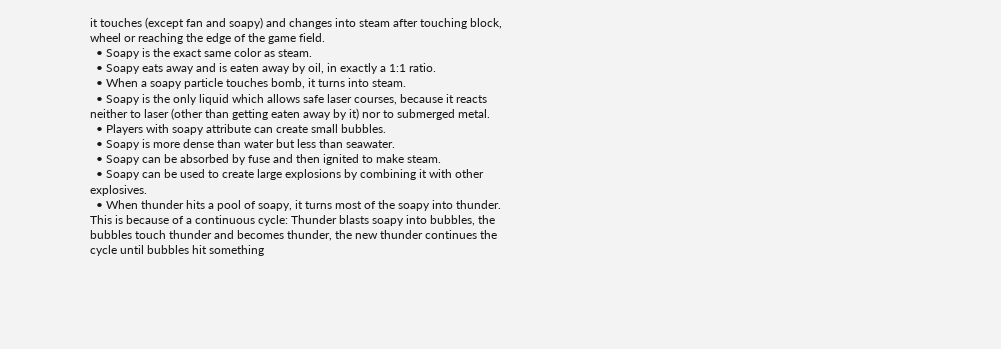it touches (except fan and soapy) and changes into steam after touching block, wheel or reaching the edge of the game field.
  • Soapy is the exact same color as steam.
  • Soapy eats away and is eaten away by oil, in exactly a 1:1 ratio.
  • When a soapy particle touches bomb, it turns into steam.
  • Soapy is the only liquid which allows safe laser courses, because it reacts neither to laser (other than getting eaten away by it) nor to submerged metal.
  • Players with soapy attribute can create small bubbles.
  • Soapy is more dense than water but less than seawater.
  • Soapy can be absorbed by fuse and then ignited to make steam.
  • Soapy can be used to create large explosions by combining it with other explosives.
  • When thunder hits a pool of soapy, it turns most of the soapy into thunder. This is because of a continuous cycle: Thunder blasts soapy into bubbles, the bubbles touch thunder and becomes thunder, the new thunder continues the cycle until bubbles hit something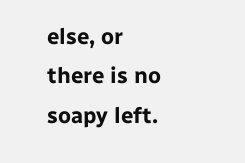else, or there is no soapy left.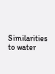Similarities to water